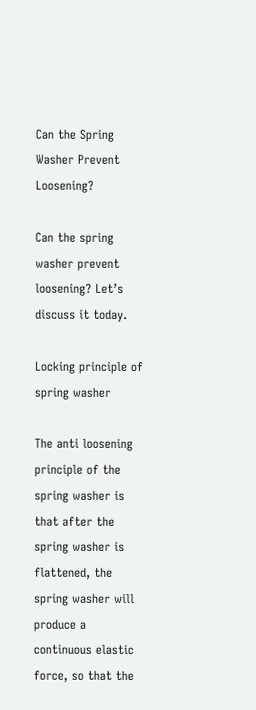Can the Spring Washer Prevent Loosening?

Can the spring washer prevent loosening? Let’s discuss it today.

Locking principle of spring washer

The anti loosening principle of the spring washer is that after the spring washer is flattened, the spring washer will produce a continuous elastic force, so that the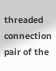threaded connection pair of the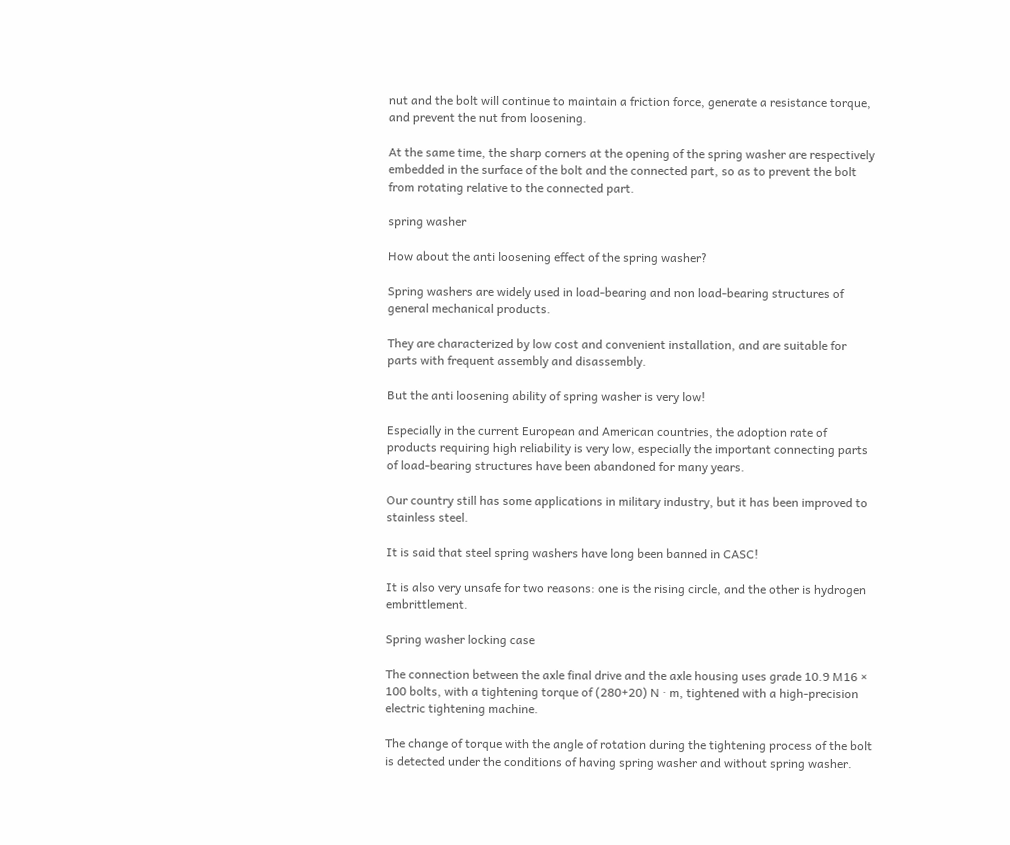nut and the bolt will continue to maintain a friction force, generate a resistance torque, and prevent the nut from loosening.

At the same time, the sharp corners at the opening of the spring washer are respectively embedded in the surface of the bolt and the connected part, so as to prevent the bolt from rotating relative to the connected part.

spring washer

How about the anti loosening effect of the spring washer?

Spring washers are widely used in load-bearing and non load-bearing structures of general mechanical products.

They are characterized by low cost and convenient installation, and are suitable for parts with frequent assembly and disassembly.

But the anti loosening ability of spring washer is very low!

Especially in the current European and American countries, the adoption rate of products requiring high reliability is very low, especially the important connecting parts of load-bearing structures have been abandoned for many years.

Our country still has some applications in military industry, but it has been improved to stainless steel.

It is said that steel spring washers have long been banned in CASC!

It is also very unsafe for two reasons: one is the rising circle, and the other is hydrogen embrittlement.

Spring washer locking case

The connection between the axle final drive and the axle housing uses grade 10.9 M16 × 100 bolts, with a tightening torque of (280+20) N · m, tightened with a high-precision electric tightening machine.

The change of torque with the angle of rotation during the tightening process of the bolt is detected under the conditions of having spring washer and without spring washer.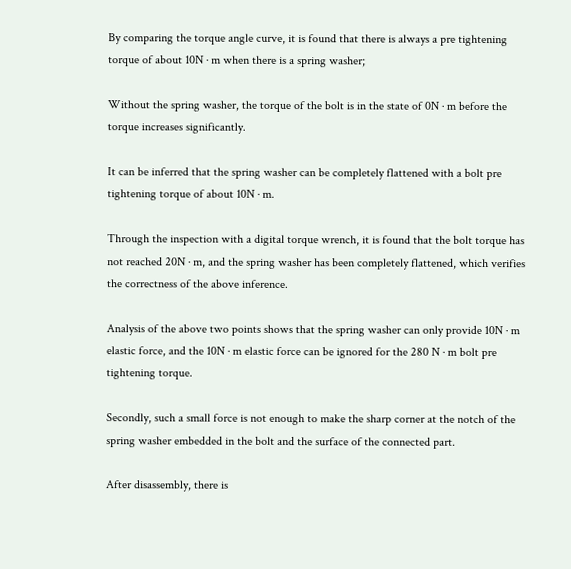By comparing the torque angle curve, it is found that there is always a pre tightening torque of about 10N · m when there is a spring washer;

Without the spring washer, the torque of the bolt is in the state of 0N · m before the torque increases significantly.

It can be inferred that the spring washer can be completely flattened with a bolt pre tightening torque of about 10N · m.

Through the inspection with a digital torque wrench, it is found that the bolt torque has not reached 20N · m, and the spring washer has been completely flattened, which verifies the correctness of the above inference.

Analysis of the above two points shows that the spring washer can only provide 10N · m elastic force, and the 10N · m elastic force can be ignored for the 280 N · m bolt pre tightening torque.

Secondly, such a small force is not enough to make the sharp corner at the notch of the spring washer embedded in the bolt and the surface of the connected part.

After disassembly, there is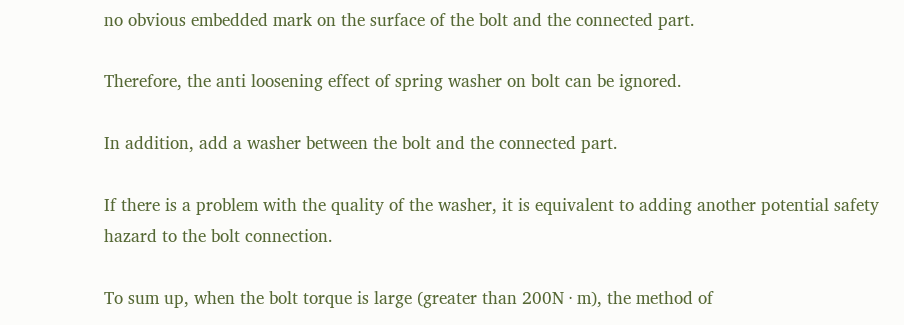no obvious embedded mark on the surface of the bolt and the connected part.

Therefore, the anti loosening effect of spring washer on bolt can be ignored.

In addition, add a washer between the bolt and the connected part.

If there is a problem with the quality of the washer, it is equivalent to adding another potential safety hazard to the bolt connection.

To sum up, when the bolt torque is large (greater than 200N · m), the method of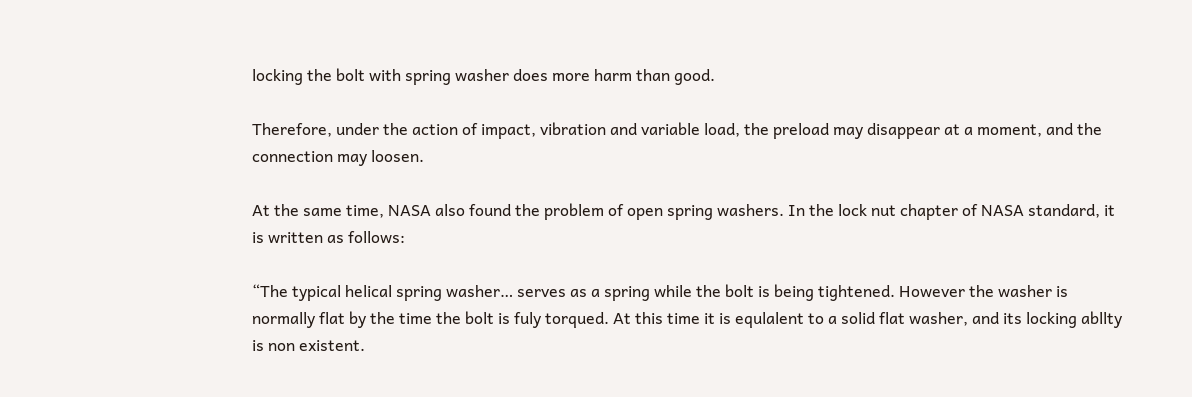locking the bolt with spring washer does more harm than good.

Therefore, under the action of impact, vibration and variable load, the preload may disappear at a moment, and the connection may loosen.

At the same time, NASA also found the problem of open spring washers. In the lock nut chapter of NASA standard, it is written as follows:

“The typical helical spring washer… serves as a spring while the bolt is being tightened. However the washer is normally flat by the time the bolt is fuly torqued. At this time it is equlalent to a solid flat washer, and its locking abllty is non existent.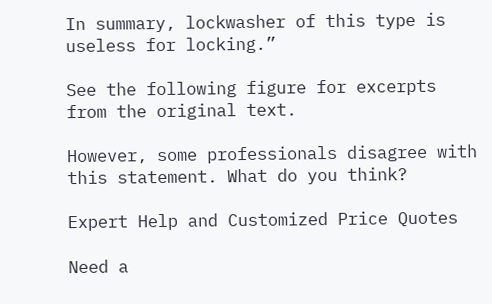In summary, lockwasher of this type is useless for locking.”

See the following figure for excerpts from the original text.

However, some professionals disagree with this statement. What do you think?

Expert Help and Customized Price Quotes

Need a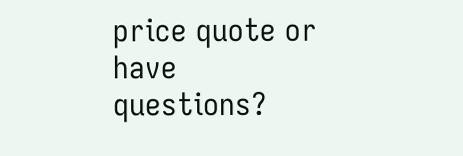price quote or have questions?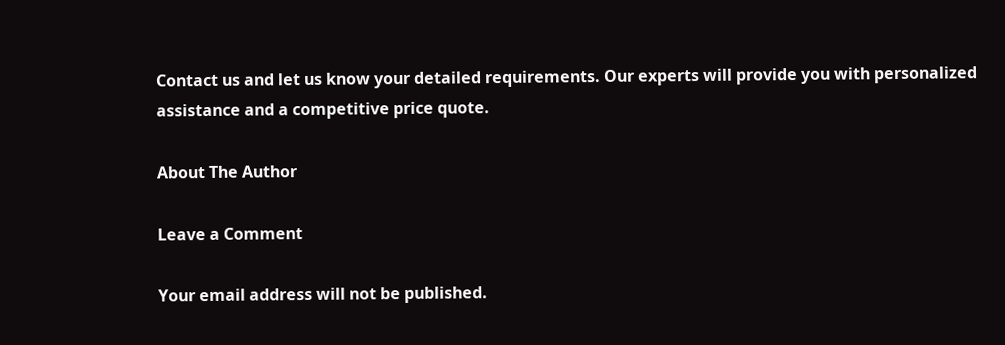Contact us and let us know your detailed requirements. Our experts will provide you with personalized assistance and a competitive price quote.

About The Author

Leave a Comment

Your email address will not be published.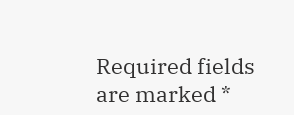Required fields are marked *